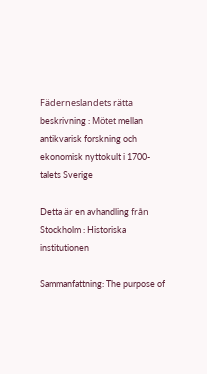Fäderneslandets rätta beskrivning : Mötet mellan antikvarisk forskning och ekonomisk nyttokult i 1700-talets Sverige

Detta är en avhandling från Stockholm : Historiska institutionen

Sammanfattning: The purpose of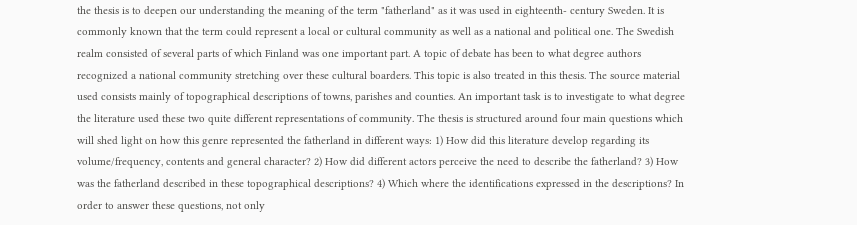the thesis is to deepen our understanding the meaning of the term "fatherland" as it was used in eighteenth- century Sweden. It is commonly known that the term could represent a local or cultural community as well as a national and political one. The Swedish realm consisted of several parts of which Finland was one important part. A topic of debate has been to what degree authors recognized a national community stretching over these cultural boarders. This topic is also treated in this thesis. The source material used consists mainly of topographical descriptions of towns, parishes and counties. An important task is to investigate to what degree the literature used these two quite different representations of community. The thesis is structured around four main questions which will shed light on how this genre represented the fatherland in different ways: 1) How did this literature develop regarding its volume/frequency, contents and general character? 2) How did different actors perceive the need to describe the fatherland? 3) How was the fatherland described in these topographical descriptions? 4) Which where the identifications expressed in the descriptions? In order to answer these questions, not only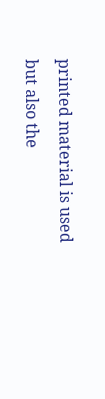printed material is used but also the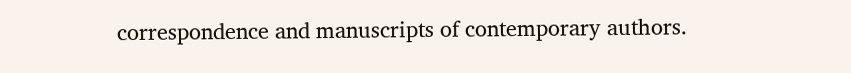correspondence and manuscripts of contemporary authors.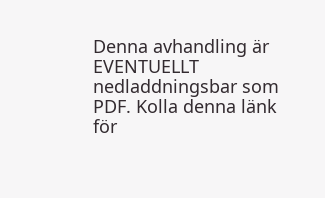Denna avhandling är EVENTUELLT nedladdningsbar som PDF. Kolla denna länk för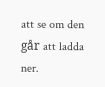att se om den går att ladda ner.